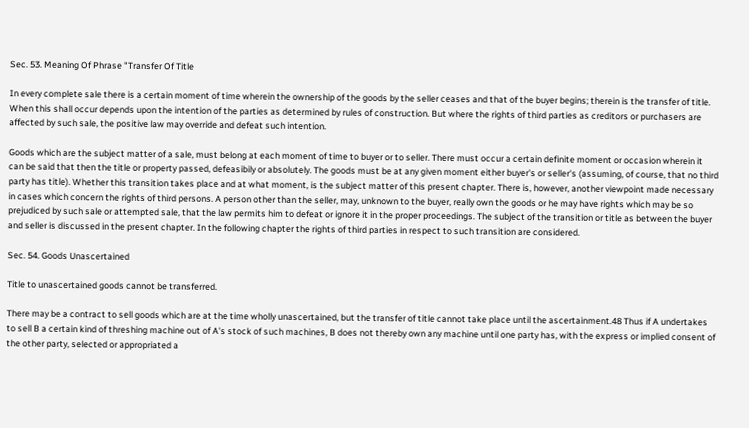Sec. 53. Meaning Of Phrase "Transfer Of Title

In every complete sale there is a certain moment of time wherein the ownership of the goods by the seller ceases and that of the buyer begins; therein is the transfer of title. When this shall occur depends upon the intention of the parties as determined by rules of construction. But where the rights of third parties as creditors or purchasers are affected by such sale, the positive law may override and defeat such intention.

Goods which are the subject matter of a sale, must belong at each moment of time to buyer or to seller. There must occur a certain definite moment or occasion wherein it can be said that then the title or property passed, defeasibily or absolutely. The goods must be at any given moment either buyer's or seller's (assuming, of course, that no third party has title). Whether this transition takes place and at what moment, is the subject matter of this present chapter. There is, however, another viewpoint made necessary in cases which concern the rights of third persons. A person other than the seller, may, unknown to the buyer, really own the goods or he may have rights which may be so prejudiced by such sale or attempted sale, that the law permits him to defeat or ignore it in the proper proceedings. The subject of the transition or title as between the buyer and seller is discussed in the present chapter. In the following chapter the rights of third parties in respect to such transition are considered.

Sec. 54. Goods Unascertained

Title to unascertained goods cannot be transferred.

There may be a contract to sell goods which are at the time wholly unascertained, but the transfer of title cannot take place until the ascertainment.48 Thus if A undertakes to sell B a certain kind of threshing machine out of A's stock of such machines, B does not thereby own any machine until one party has, with the express or implied consent of the other party, selected or appropriated a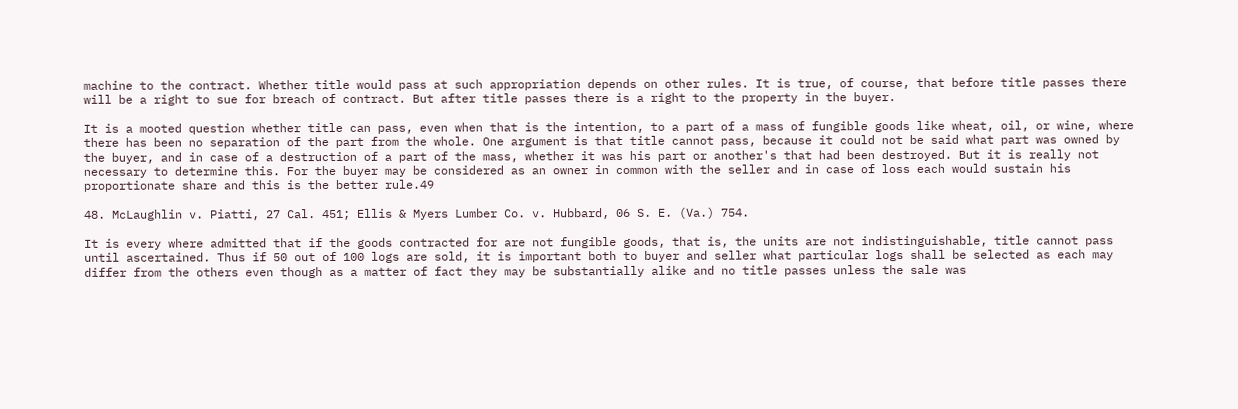machine to the contract. Whether title would pass at such appropriation depends on other rules. It is true, of course, that before title passes there will be a right to sue for breach of contract. But after title passes there is a right to the property in the buyer.

It is a mooted question whether title can pass, even when that is the intention, to a part of a mass of fungible goods like wheat, oil, or wine, where there has been no separation of the part from the whole. One argument is that title cannot pass, because it could not be said what part was owned by the buyer, and in case of a destruction of a part of the mass, whether it was his part or another's that had been destroyed. But it is really not necessary to determine this. For the buyer may be considered as an owner in common with the seller and in case of loss each would sustain his proportionate share and this is the better rule.49

48. McLaughlin v. Piatti, 27 Cal. 451; Ellis & Myers Lumber Co. v. Hubbard, 06 S. E. (Va.) 754.

It is every where admitted that if the goods contracted for are not fungible goods, that is, the units are not indistinguishable, title cannot pass until ascertained. Thus if 50 out of 100 logs are sold, it is important both to buyer and seller what particular logs shall be selected as each may differ from the others even though as a matter of fact they may be substantially alike and no title passes unless the sale was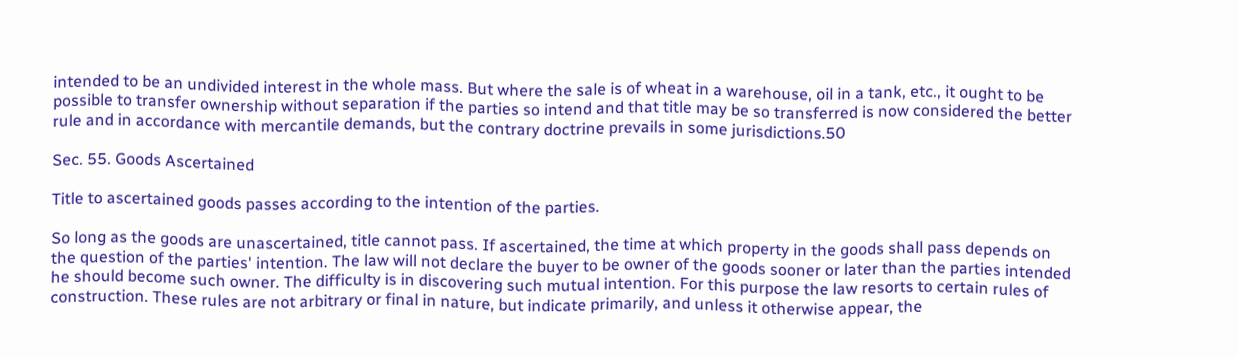intended to be an undivided interest in the whole mass. But where the sale is of wheat in a warehouse, oil in a tank, etc., it ought to be possible to transfer ownership without separation if the parties so intend and that title may be so transferred is now considered the better rule and in accordance with mercantile demands, but the contrary doctrine prevails in some jurisdictions.50

Sec. 55. Goods Ascertained

Title to ascertained goods passes according to the intention of the parties.

So long as the goods are unascertained, title cannot pass. If ascertained, the time at which property in the goods shall pass depends on the question of the parties' intention. The law will not declare the buyer to be owner of the goods sooner or later than the parties intended he should become such owner. The difficulty is in discovering such mutual intention. For this purpose the law resorts to certain rules of construction. These rules are not arbitrary or final in nature, but indicate primarily, and unless it otherwise appear, the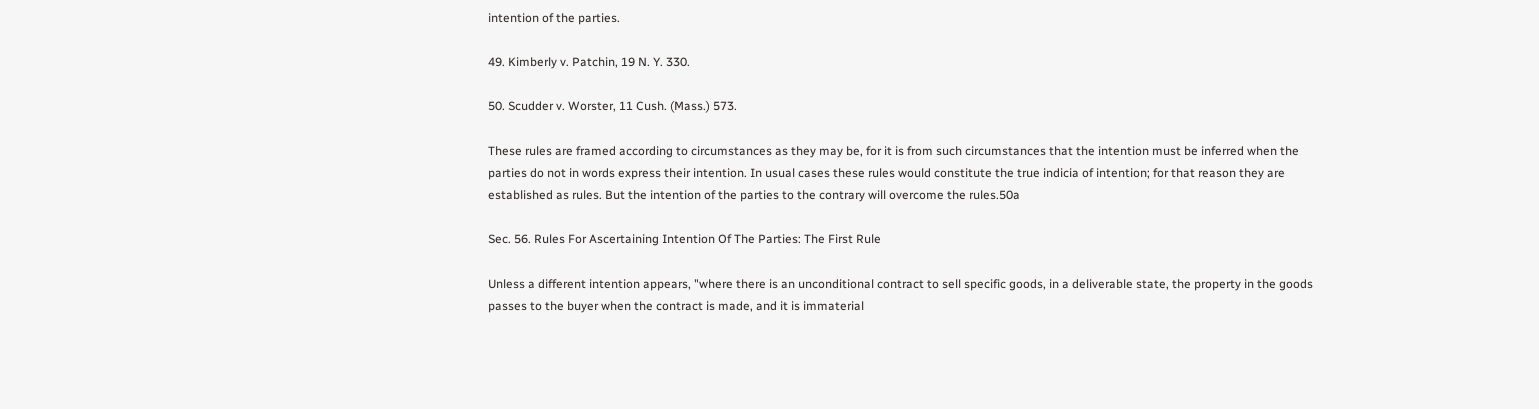intention of the parties.

49. Kimberly v. Patchin, 19 N. Y. 330.

50. Scudder v. Worster, 11 Cush. (Mass.) 573.

These rules are framed according to circumstances as they may be, for it is from such circumstances that the intention must be inferred when the parties do not in words express their intention. In usual cases these rules would constitute the true indicia of intention; for that reason they are established as rules. But the intention of the parties to the contrary will overcome the rules.50a

Sec. 56. Rules For Ascertaining Intention Of The Parties: The First Rule

Unless a different intention appears, "where there is an unconditional contract to sell specific goods, in a deliverable state, the property in the goods passes to the buyer when the contract is made, and it is immaterial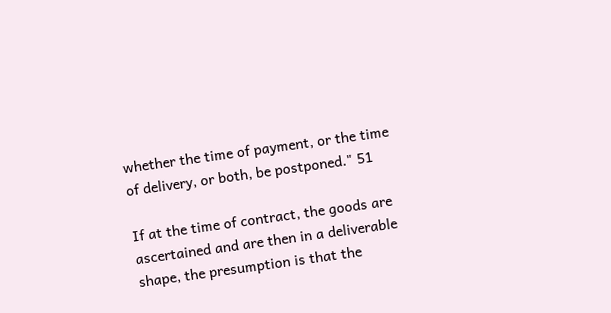whether the time of payment, or the time of delivery, or both, be postponed." 51

If at the time of contract, the goods are ascertained and are then in a deliverable shape, the presumption is that the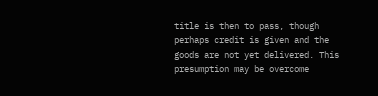title is then to pass, though perhaps credit is given and the goods are not yet delivered. This presumption may be overcome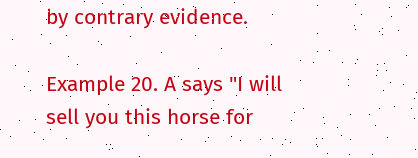by contrary evidence.

Example 20. A says "I will sell you this horse for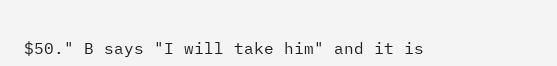$50." B says "I will take him" and it is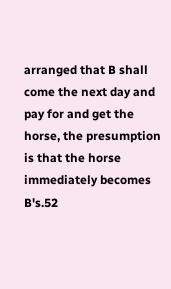arranged that B shall come the next day and pay for and get the horse, the presumption is that the horse immediately becomes B's.52